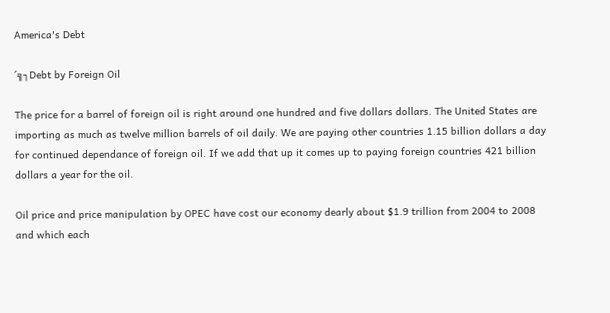America's Debt

´╗┐Debt by Foreign Oil

The price for a barrel of foreign oil is right around one hundred and five dollars dollars. The United States are importing as much as twelve million barrels of oil daily. We are paying other countries 1.15 billion dollars a day for continued dependance of foreign oil. If we add that up it comes up to paying foreign countries 421 billion dollars a year for the oil.

Oil price and price manipulation by OPEC have cost our economy dearly about $1.9 trillion from 2004 to 2008 and which each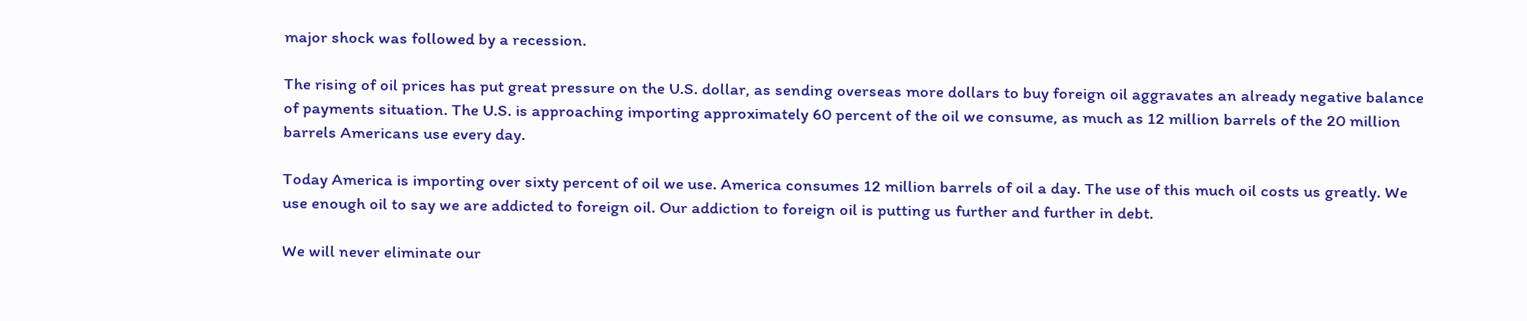major shock was followed by a recession.

The rising of oil prices has put great pressure on the U.S. dollar, as sending overseas more dollars to buy foreign oil aggravates an already negative balance of payments situation. The U.S. is approaching importing approximately 60 percent of the oil we consume, as much as 12 million barrels of the 20 million barrels Americans use every day.

Today America is importing over sixty percent of oil we use. America consumes 12 million barrels of oil a day. The use of this much oil costs us greatly. We use enough oil to say we are addicted to foreign oil. Our addiction to foreign oil is putting us further and further in debt.

We will never eliminate our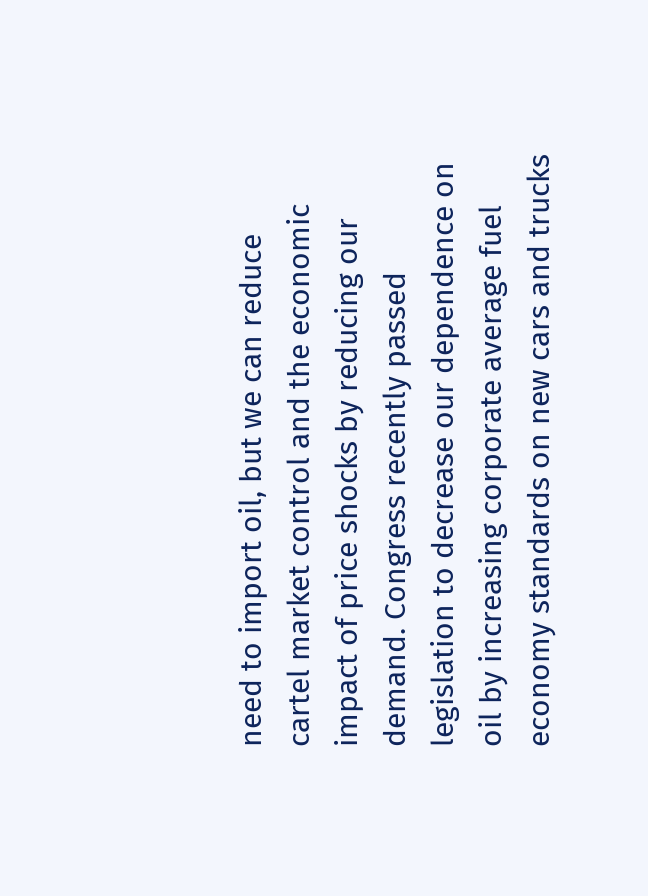need to import oil, but we can reduce cartel market control and the economic impact of price shocks by reducing our demand. Congress recently passed legislation to decrease our dependence on oil by increasing corporate average fuel economy standards on new cars and trucks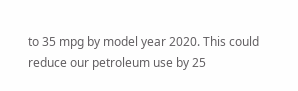to 35 mpg by model year 2020. This could reduce our petroleum use by 25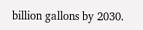billion gallons by 2030.